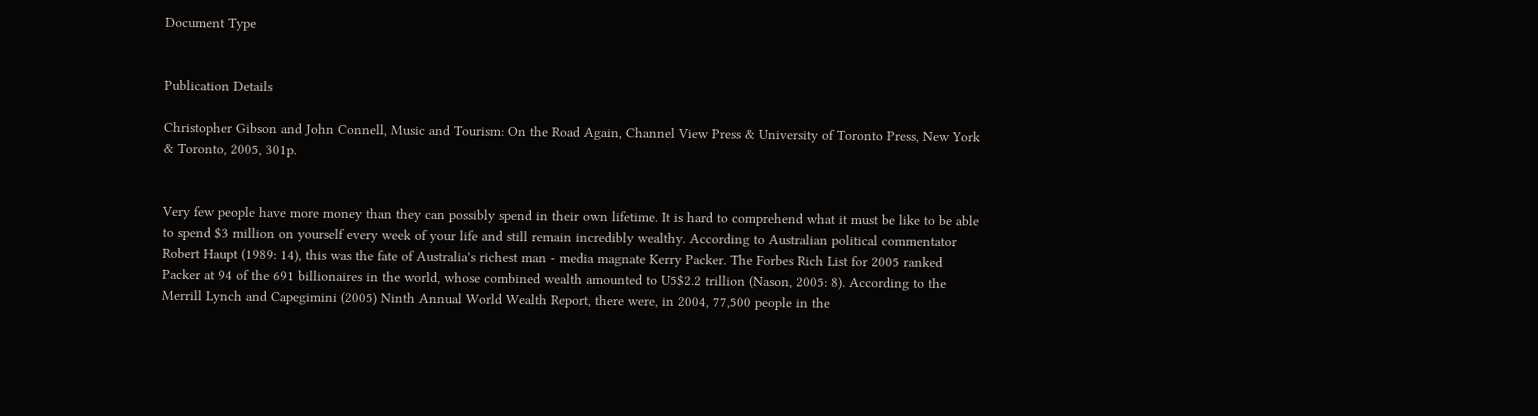Document Type


Publication Details

Christopher Gibson and John Connell, Music and Tourism: On the Road Again, Channel View Press & University of Toronto Press, New York & Toronto, 2005, 301p.


Very few people have more money than they can possibly spend in their own lifetime. It is hard to comprehend what it must be like to be able to spend $3 million on yourself every week of your life and still remain incredibly wealthy. According to Australian political commentator Robert Haupt (1989: 14), this was the fate of Australia's richest man - media magnate Kerry Packer. The Forbes Rich List for 2005 ranked Packer at 94 of the 691 billionaires in the world, whose combined wealth amounted to U5$2.2 trillion (Nason, 2005: 8). According to the Merrill Lynch and Capegimini (2005) Ninth Annual World Wealth Report, there were, in 2004, 77,500 people in the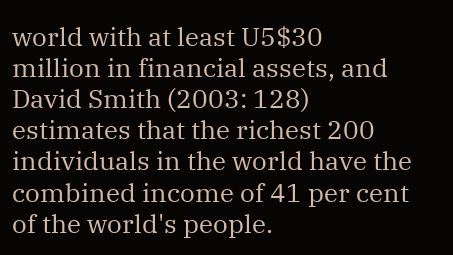world with at least U5$30 million in financial assets, and David Smith (2003: 128) estimates that the richest 200 individuals in the world have the combined income of 41 per cent of the world's people.